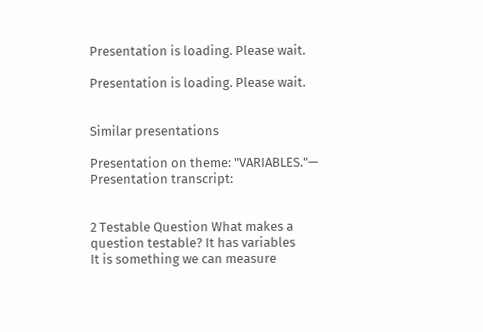Presentation is loading. Please wait.

Presentation is loading. Please wait.


Similar presentations

Presentation on theme: "VARIABLES."— Presentation transcript:


2 Testable Question What makes a question testable? It has variables
It is something we can measure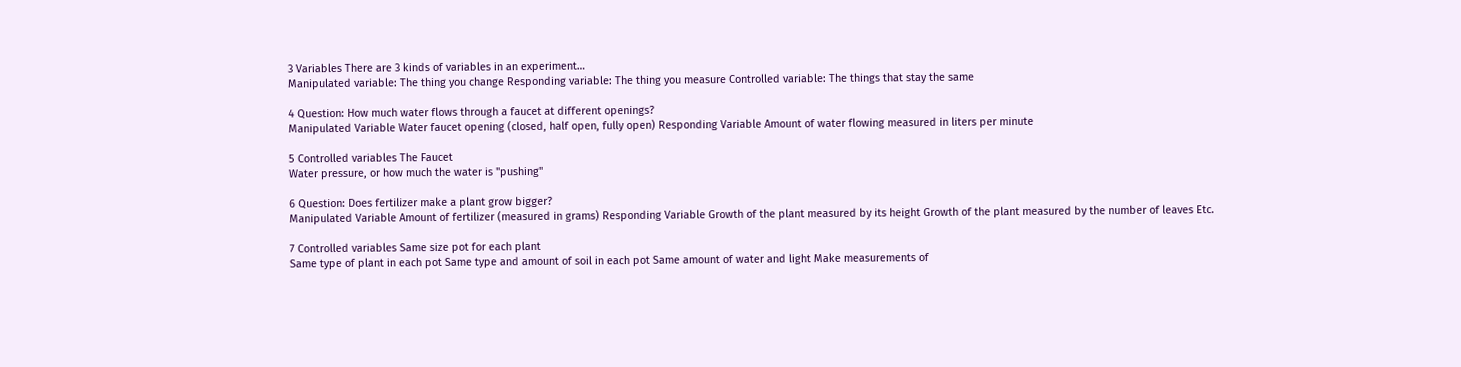3 Variables There are 3 kinds of variables in an experiment…
Manipulated variable: The thing you change Responding variable: The thing you measure Controlled variable: The things that stay the same

4 Question: How much water flows through a faucet at different openings?
Manipulated Variable Water faucet opening (closed, half open, fully open) Responding Variable Amount of water flowing measured in liters per minute

5 Controlled variables The Faucet
Water pressure, or how much the water is "pushing"

6 Question: Does fertilizer make a plant grow bigger?
Manipulated Variable Amount of fertilizer (measured in grams) Responding Variable Growth of the plant measured by its height Growth of the plant measured by the number of leaves Etc.

7 Controlled variables Same size pot for each plant
Same type of plant in each pot Same type and amount of soil in each pot Same amount of water and light Make measurements of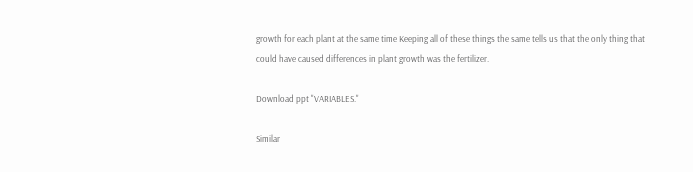growth for each plant at the same time Keeping all of these things the same tells us that the only thing that could have caused differences in plant growth was the fertilizer.

Download ppt "VARIABLES."

Similar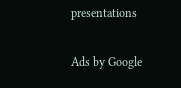presentations

Ads by Google